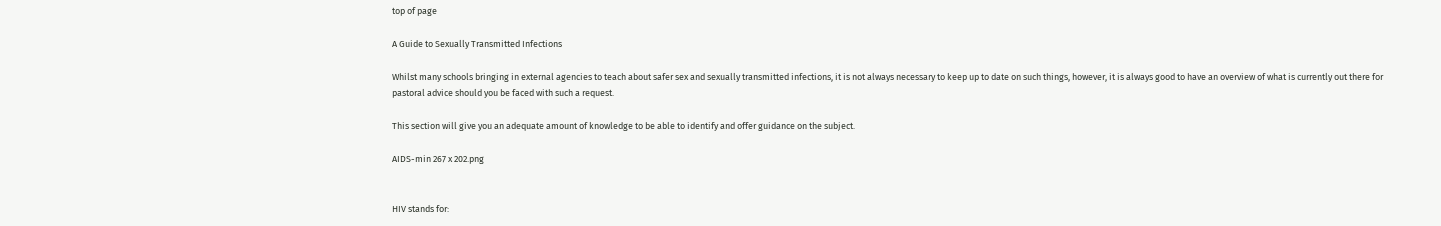top of page

A Guide to Sexually Transmitted Infections

Whilst many schools bringing in external agencies to teach about safer sex and sexually transmitted infections, it is not always necessary to keep up to date on such things, however, it is always good to have an overview of what is currently out there for pastoral advice should you be faced with such a request.

This section will give you an adequate amount of knowledge to be able to identify and offer guidance on the subject.

AIDS-min 267 x 202.png


HIV stands for: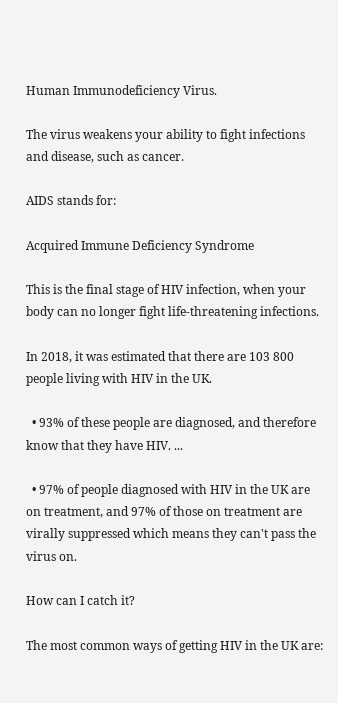Human Immunodeficiency Virus.

The virus weakens your ability to fight infections and disease, such as cancer.

AIDS stands for:

Acquired Immune Deficiency Syndrome

This is the final stage of HIV infection, when your body can no longer fight life-threatening infections.

In 2018, it was estimated that there are 103 800 people living with HIV in the UK.

  • 93% of these people are diagnosed, and therefore know that they have HIV. ...

  • 97% of people diagnosed with HIV in the UK are on treatment, and 97% of those on treatment are virally suppressed which means they can't pass the virus on.

How can I catch it?

The most common ways of getting HIV in the UK are: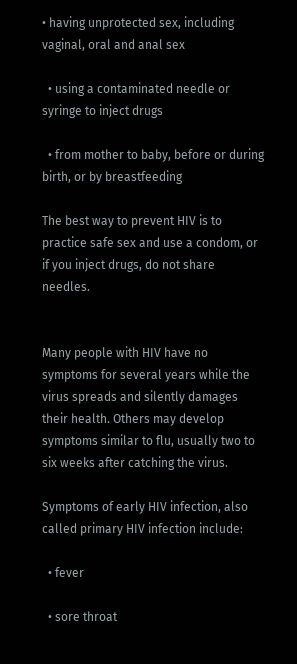• having unprotected sex, including vaginal, oral and anal sex

  • using a contaminated needle or syringe to inject drugs

  • from mother to baby, before or during birth, or by breastfeeding

The best way to prevent HIV is to practice safe sex and use a condom, or if you inject drugs, do not share needles.


Many people with HIV have no symptoms for several years while the virus spreads and silently damages their health. Others may develop symptoms similar to flu, usually two to six weeks after catching the virus.

Symptoms of early HIV infection, also called primary HIV infection include:

  • fever

  • sore throat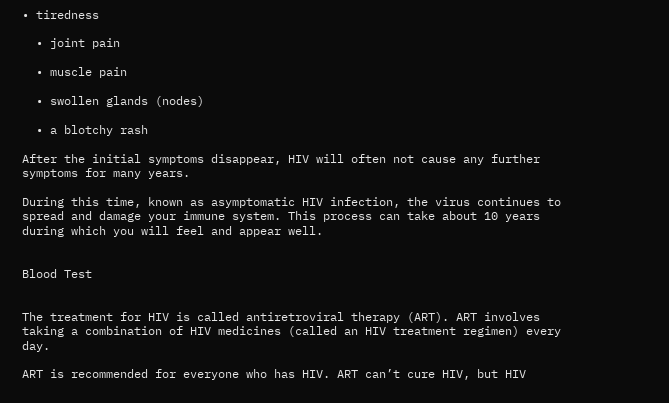• tiredness

  • joint pain

  • muscle pain

  • swollen glands (nodes)

  • a blotchy rash

After the initial symptoms disappear, HIV will often not cause any further symptoms for many years.

During this time, known as asymptomatic HIV infection, the virus continues to spread and damage your immune system. This process can take about 10 years during which you will feel and appear well.


Blood Test


The treatment for HIV is called antiretroviral therapy (ART). ART involves taking a combination of HIV medicines (called an HIV treatment regimen) every day.

ART is recommended for everyone who has HIV. ART can’t cure HIV, but HIV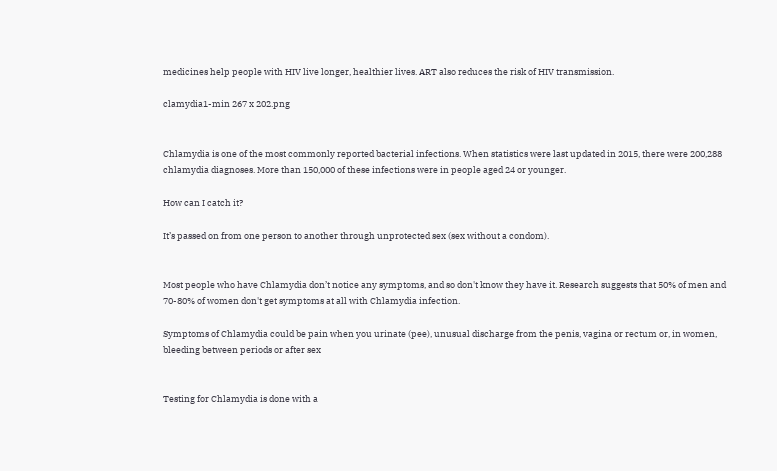medicines help people with HIV live longer, healthier lives. ART also reduces the risk of HIV transmission.

clamydia1-min 267 x 202.png


Chlamydia is one of the most commonly reported bacterial infections. When statistics were last updated in 2015, there were 200,288 chlamydia diagnoses. More than 150,000 of these infections were in people aged 24 or younger.

How can I catch it?

It’s passed on from one person to another through unprotected sex (sex without a condom).


Most people who have Chlamydia don’t notice any symptoms, and so don't know they have it. Research suggests that 50% of men and 70-80% of women don't get symptoms at all with Chlamydia infection.

Symptoms of Chlamydia could be pain when you urinate (pee), unusual discharge from the penis, vagina or rectum or, in women, bleeding between periods or after sex


Testing for Chlamydia is done with a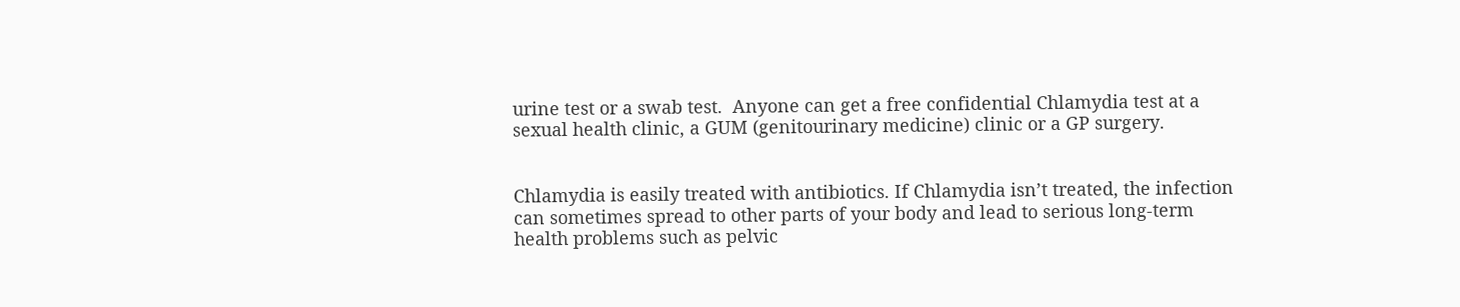urine test or a swab test.  Anyone can get a free confidential Chlamydia test at a sexual health clinic, a GUM (genitourinary medicine) clinic or a GP surgery.


Chlamydia is easily treated with antibiotics. If Chlamydia isn’t treated, the infection can sometimes spread to other parts of your body and lead to serious long-term health problems such as pelvic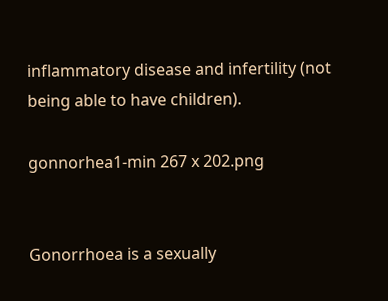inflammatory disease and infertility (not being able to have children).

gonnorhea1-min 267 x 202.png


Gonorrhoea is a sexually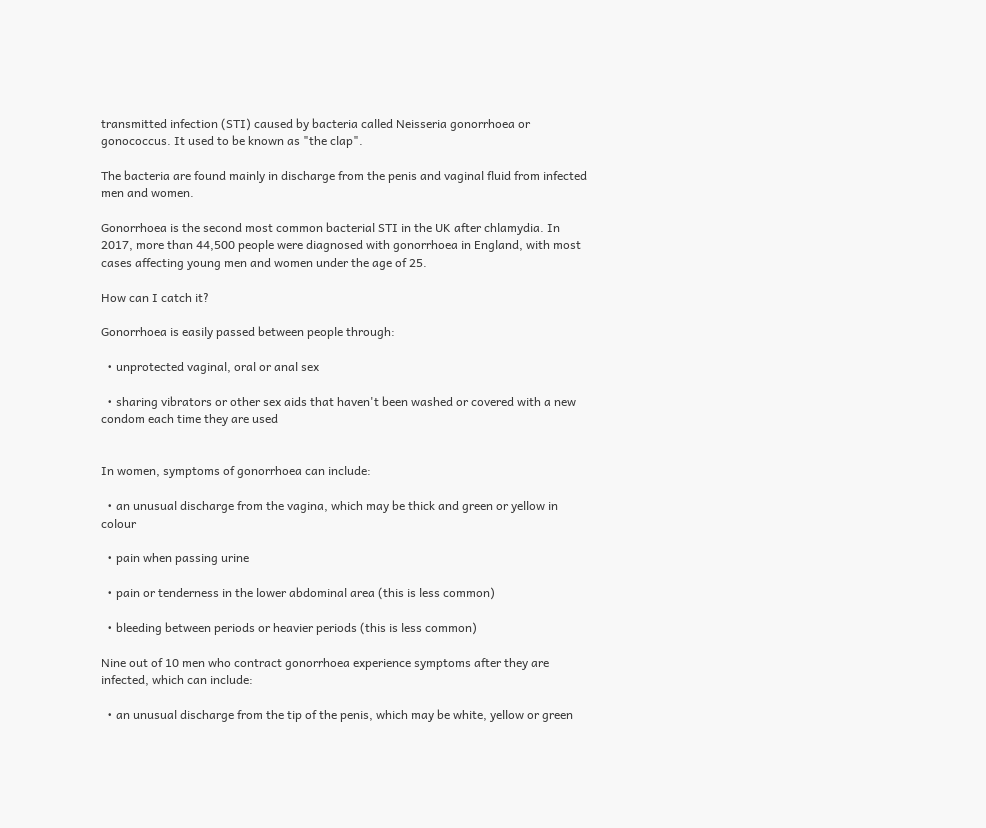transmitted infection (STI) caused by bacteria called Neisseria gonorrhoea or gonococcus. It used to be known as "the clap".

The bacteria are found mainly in discharge from the penis and vaginal fluid from infected men and women.

Gonorrhoea is the second most common bacterial STI in the UK after chlamydia. In 2017, more than 44,500 people were diagnosed with gonorrhoea in England, with most cases affecting young men and women under the age of 25.

How can I catch it?

Gonorrhoea is easily passed between people through:

  • unprotected vaginal, oral or anal sex

  • sharing vibrators or other sex aids that haven't been washed or covered with a new condom each time they are used


In women, symptoms of gonorrhoea can include:

  • an unusual discharge from the vagina, which may be thick and green or yellow in colour

  • pain when passing urine

  • pain or tenderness in the lower abdominal area (this is less common)

  • bleeding between periods or heavier periods (this is less common)

Nine out of 10 men who contract gonorrhoea experience symptoms after they are infected, which can include:

  • an unusual discharge from the tip of the penis, which may be white, yellow or green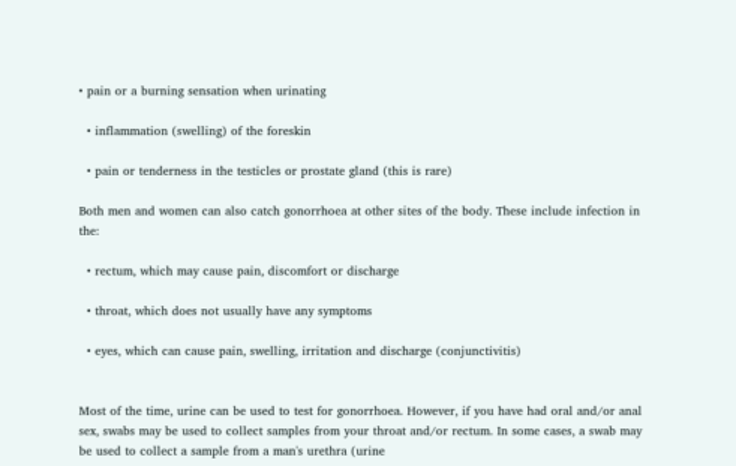• pain or a burning sensation when urinating

  • inflammation (swelling) of the foreskin

  • pain or tenderness in the testicles or prostate gland (this is rare)

Both men and women can also catch gonorrhoea at other sites of the body. These include infection in the:

  • rectum, which may cause pain, discomfort or discharge

  • throat, which does not usually have any symptoms

  • eyes, which can cause pain, swelling, irritation and discharge (conjunctivitis)


Most of the time, urine can be used to test for gonorrhoea. However, if you have had oral and/or anal sex, swabs may be used to collect samples from your throat and/or rectum. In some cases, a swab may be used to collect a sample from a man's urethra (urine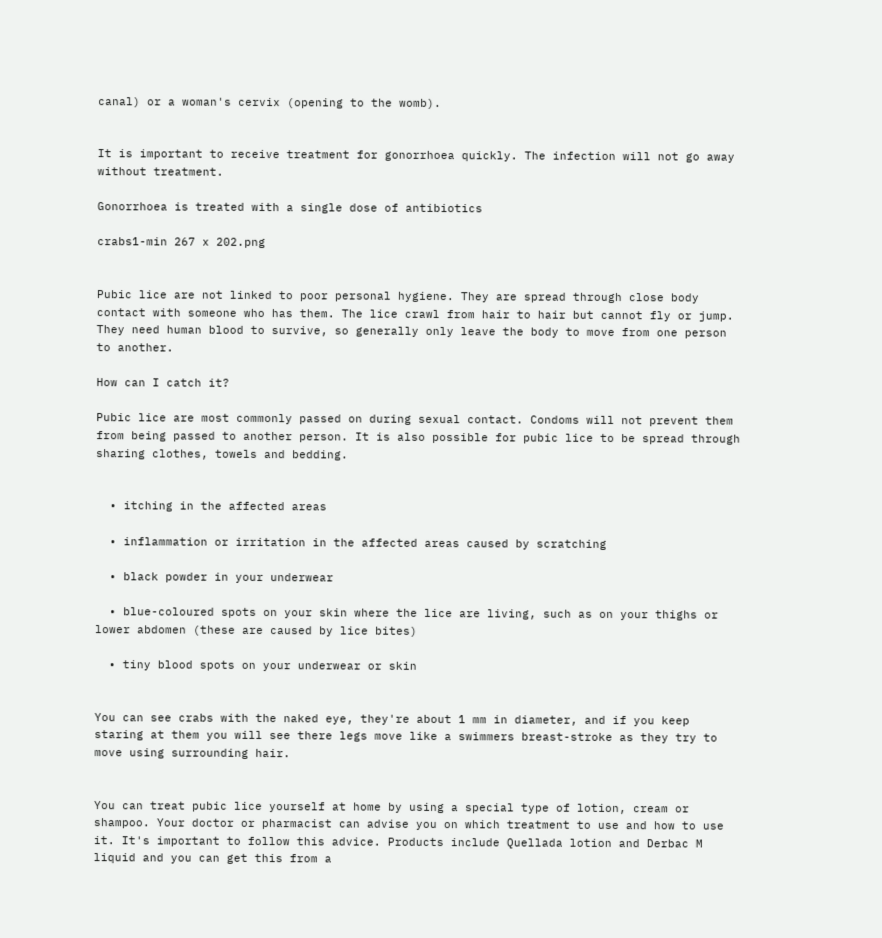canal) or a woman's cervix (opening to the womb).


It is important to receive treatment for gonorrhoea quickly. The infection will not go away without treatment.

Gonorrhoea is treated with a single dose of antibiotics

crabs1-min 267 x 202.png


Pubic lice are not linked to poor personal hygiene. They are spread through close body contact with someone who has them. The lice crawl from hair to hair but cannot fly or jump. They need human blood to survive, so generally only leave the body to move from one person to another.

How can I catch it?

Pubic lice are most commonly passed on during sexual contact. Condoms will not prevent them from being passed to another person. It is also possible for pubic lice to be spread through sharing clothes, towels and bedding.


  • itching in the affected areas

  • inflammation or irritation in the affected areas caused by scratching

  • black powder in your underwear

  • blue-coloured spots on your skin where the lice are living, such as on your thighs or lower abdomen (these are caused by lice bites)

  • tiny blood spots on your underwear or skin


You can see crabs with the naked eye, they're about 1 mm in diameter, and if you keep staring at them you will see there legs move like a swimmers breast-stroke as they try to move using surrounding hair.


You can treat pubic lice yourself at home by using a special type of lotion, cream or shampoo. Your doctor or pharmacist can advise you on which treatment to use and how to use it. It's important to follow this advice. Products include Quellada lotion and Derbac M liquid and you can get this from a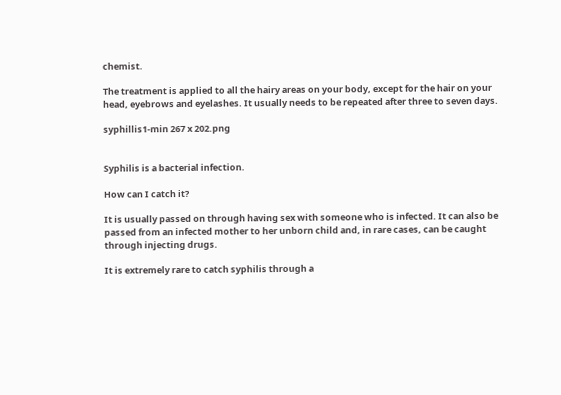chemist.

The treatment is applied to all the hairy areas on your body, except for the hair on your head, eyebrows and eyelashes. It usually needs to be repeated after three to seven days.

syphillis1-min 267 x 202.png


Syphilis is a bacterial infection.

How can I catch it?

It is usually passed on through having sex with someone who is infected. It can also be passed from an infected mother to her unborn child and, in rare cases, can be caught through injecting drugs.

It is extremely rare to catch syphilis through a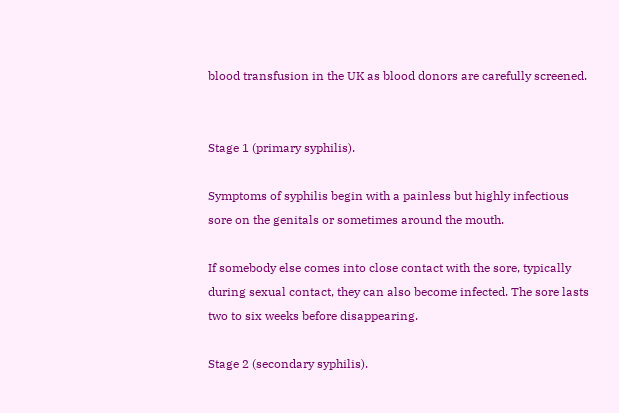blood transfusion in the UK as blood donors are carefully screened.


Stage 1 (primary syphilis).

Symptoms of syphilis begin with a painless but highly infectious sore on the genitals or sometimes around the mouth.

If somebody else comes into close contact with the sore, typically during sexual contact, they can also become infected. The sore lasts two to six weeks before disappearing.

Stage 2 (secondary syphilis).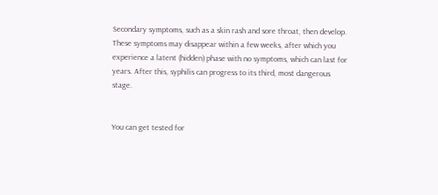Secondary symptoms, such as a skin rash and sore throat, then develop. These symptoms may disappear within a few weeks, after which you experience a latent (hidden) phase with no symptoms, which can last for years. After this, syphilis can progress to its third, most dangerous stage.


You can get tested for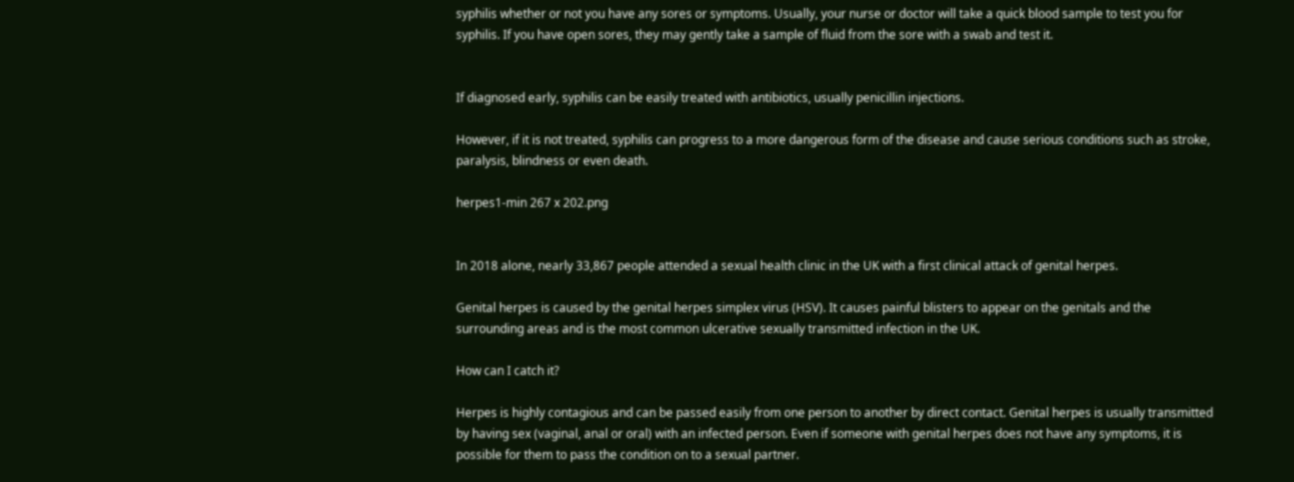syphilis whether or not you have any sores or symptoms. Usually, your nurse or doctor will take a quick blood sample to test you for syphilis. If you have open sores, they may gently take a sample of fluid from the sore with a swab and test it.


If diagnosed early, syphilis can be easily treated with antibiotics, usually penicillin injections.

However, if it is not treated, syphilis can progress to a more dangerous form of the disease and cause serious conditions such as stroke, paralysis, blindness or even death.

herpes1-min 267 x 202.png


In 2018 alone, nearly 33,867 people attended a sexual health clinic in the UK with a first clinical attack of genital herpes.

Genital herpes is caused by the genital herpes simplex virus (HSV). It causes painful blisters to appear on the genitals and the surrounding areas and is the most common ulcerative sexually transmitted infection in the UK.

How can I catch it?

Herpes is highly contagious and can be passed easily from one person to another by direct contact. Genital herpes is usually transmitted by having sex (vaginal, anal or oral) with an infected person. Even if someone with genital herpes does not have any symptoms, it is possible for them to pass the condition on to a sexual partner.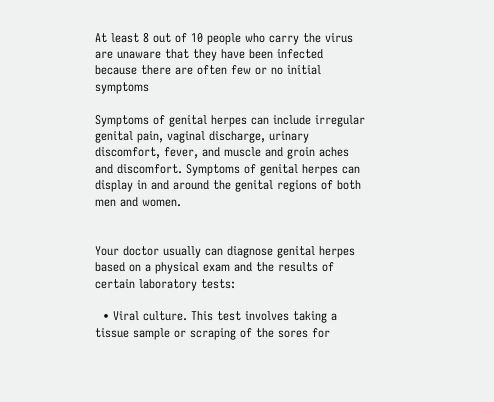At least 8 out of 10 people who carry the virus are unaware that they have been infected because there are often few or no initial symptoms

Symptoms of genital herpes can include irregular genital pain, vaginal discharge, urinary discomfort, fever, and muscle and groin aches and discomfort. Symptoms of genital herpes can display in and around the genital regions of both men and women.


Your doctor usually can diagnose genital herpes based on a physical exam and the results of certain laboratory tests:

  • Viral culture. This test involves taking a tissue sample or scraping of the sores for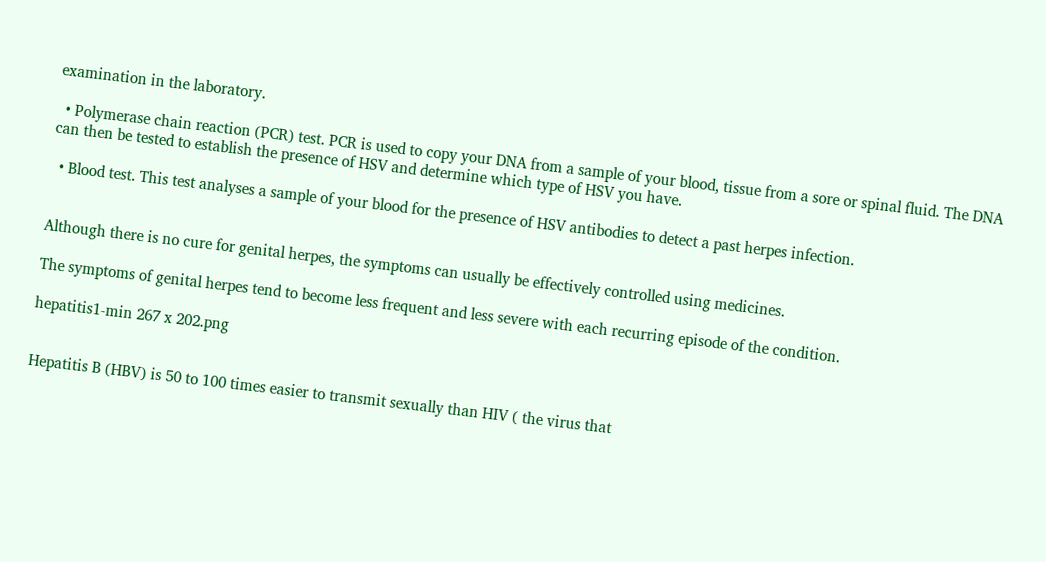examination in the laboratory.

  • Polymerase chain reaction (PCR) test. PCR is used to copy your DNA from a sample of your blood, tissue from a sore or spinal fluid. The DNA can then be tested to establish the presence of HSV and determine which type of HSV you have.

  • Blood test. This test analyses a sample of your blood for the presence of HSV antibodies to detect a past herpes infection.


Although there is no cure for genital herpes, the symptoms can usually be effectively controlled using medicines.

The symptoms of genital herpes tend to become less frequent and less severe with each recurring episode of the condition.

hepatitis1-min 267 x 202.png


Hepatitis B (HBV) is 50 to 100 times easier to transmit sexually than HIV ( the virus that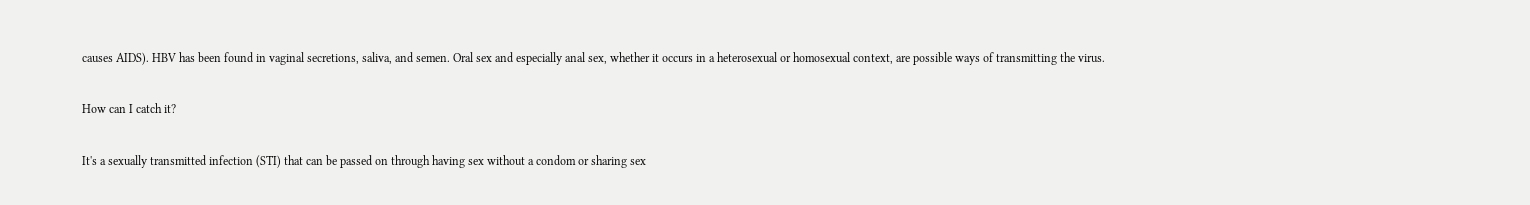causes AIDS). HBV has been found in vaginal secretions, saliva, and semen. Oral sex and especially anal sex, whether it occurs in a heterosexual or homosexual context, are possible ways of transmitting the virus.

How can I catch it?

It's a sexually transmitted infection (STI) that can be passed on through having sex without a condom or sharing sex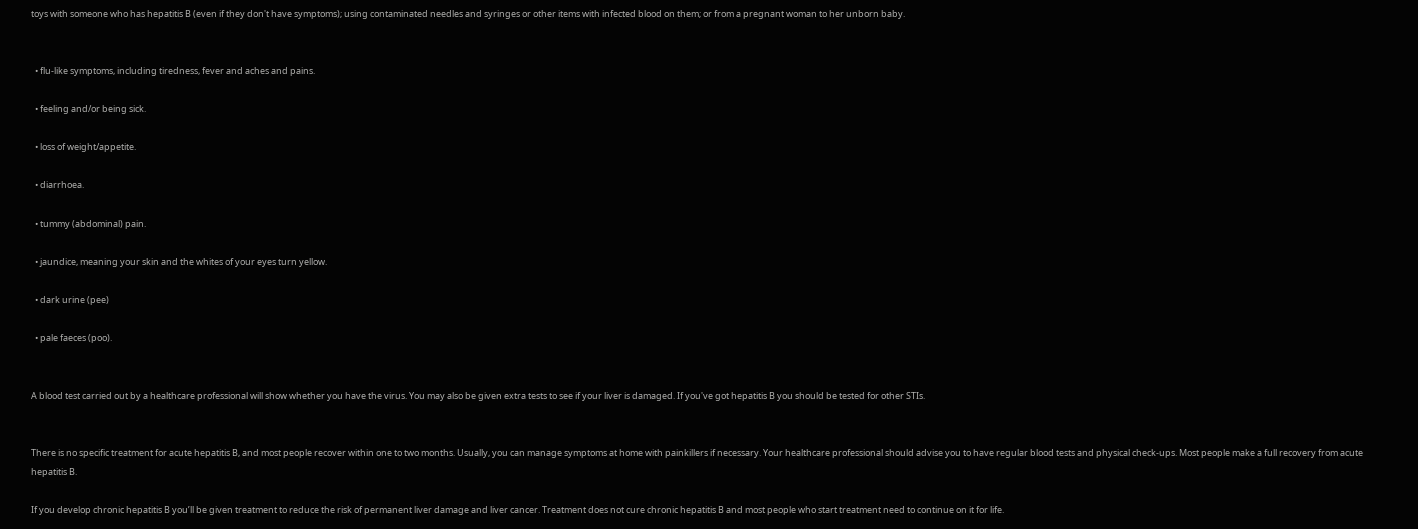toys with someone who has hepatitis B (even if they don't have symptoms); using contaminated needles and syringes or other items with infected blood on them; or from a pregnant woman to her unborn baby.


  • flu-like symptoms, including tiredness, fever and aches and pains.

  • feeling and/or being sick.

  • loss of weight/appetite.

  • diarrhoea.

  • tummy (abdominal) pain.

  • jaundice, meaning your skin and the whites of your eyes turn yellow.

  • dark urine (pee)

  • pale faeces (poo).


A blood test carried out by a healthcare professional will show whether you have the virus. You may also be given extra tests to see if your liver is damaged. If you've got hepatitis B you should be tested for other STIs.


There is no specific treatment for acute hepatitis B, and most people recover within one to two months. Usually, you can manage symptoms at home with painkillers if necessary. Your healthcare professional should advise you to have regular blood tests and physical check-ups. Most people make a full recovery from acute hepatitis B.

If you develop chronic hepatitis B you’ll be given treatment to reduce the risk of permanent liver damage and liver cancer. Treatment does not cure chronic hepatitis B and most people who start treatment need to continue on it for life.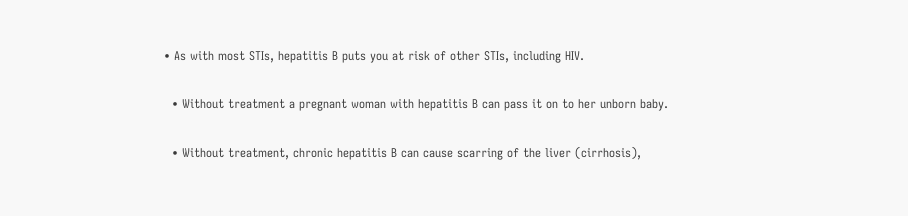• As with most STIs, hepatitis B puts you at risk of other STIs, including HIV.

  • Without treatment a pregnant woman with hepatitis B can pass it on to her unborn baby.

  • Without treatment, chronic hepatitis B can cause scarring of the liver (cirrhosis),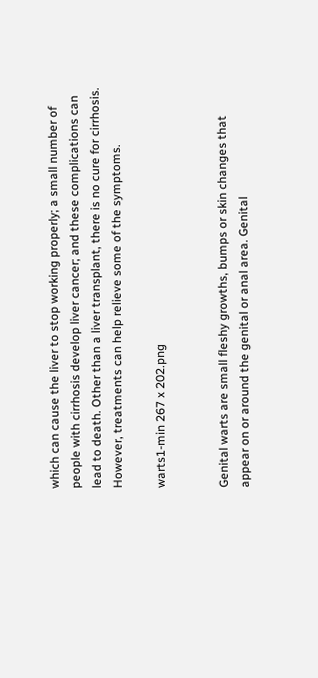which can cause the liver to stop working properly; a small number of people with cirrhosis develop liver cancer; and these complications can lead to death. Other than a liver transplant, there is no cure for cirrhosis. However, treatments can help relieve some of the symptoms.

warts1-min 267 x 202.png


Genital warts are small fleshy growths, bumps or skin changes that appear on or around the genital or anal area. Genital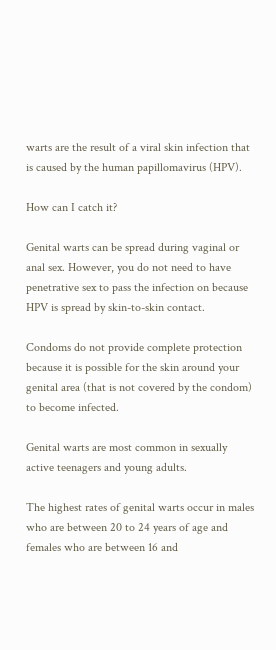warts are the result of a viral skin infection that is caused by the human papillomavirus (HPV).

How can I catch it?

Genital warts can be spread during vaginal or anal sex. However, you do not need to have penetrative sex to pass the infection on because HPV is spread by skin-to-skin contact.

Condoms do not provide complete protection because it is possible for the skin around your genital area (that is not covered by the condom) to become infected.

Genital warts are most common in sexually active teenagers and young adults.

The highest rates of genital warts occur in males who are between 20 to 24 years of age and females who are between 16 and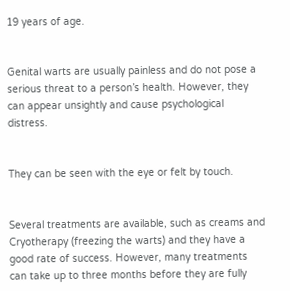19 years of age.


Genital warts are usually painless and do not pose a serious threat to a person’s health. However, they can appear unsightly and cause psychological distress.


They can be seen with the eye or felt by touch.


Several treatments are available, such as creams and Cryotherapy (freezing the warts) and they have a good rate of success. However, many treatments can take up to three months before they are fully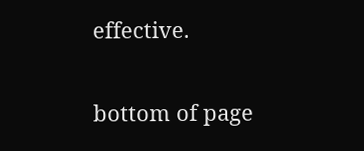effective.

bottom of page